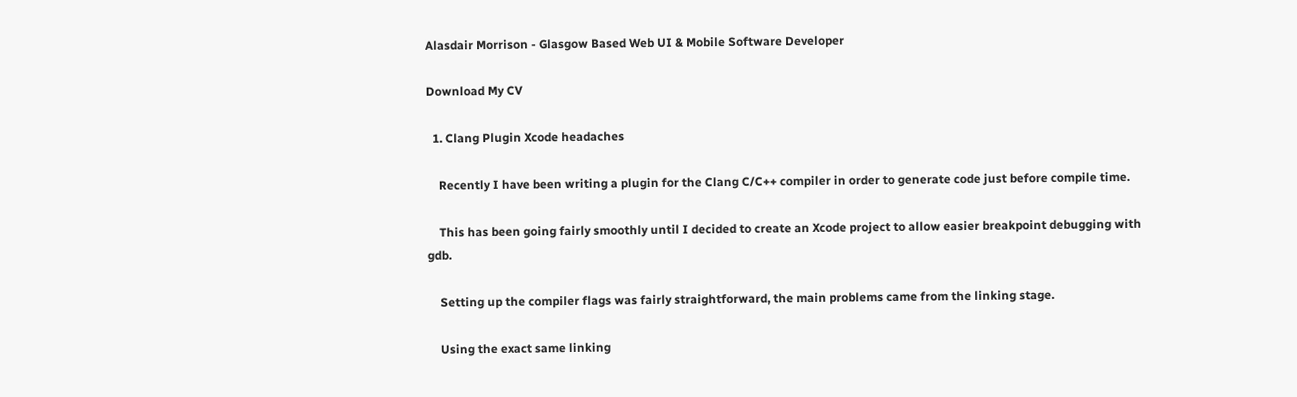Alasdair Morrison - Glasgow Based Web UI & Mobile Software Developer

Download My CV

  1. Clang Plugin Xcode headaches

    Recently I have been writing a plugin for the Clang C/C++ compiler in order to generate code just before compile time.

    This has been going fairly smoothly until I decided to create an Xcode project to allow easier breakpoint debugging with gdb.

    Setting up the compiler flags was fairly straightforward, the main problems came from the linking stage.

    Using the exact same linking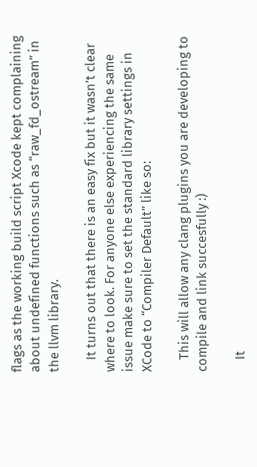flags as the working build script Xcode kept complaining about undefined functions such as “raw_fd_ostream” in the llvm library.

    It turns out that there is an easy fix but it wasn’t clear where to look. For anyone else experiencing the same issue make sure to set the standard library settings in XCode to “Compiler Default” like so:

    This will allow any clang plugins you are developing to compile and link succesfully :)

    It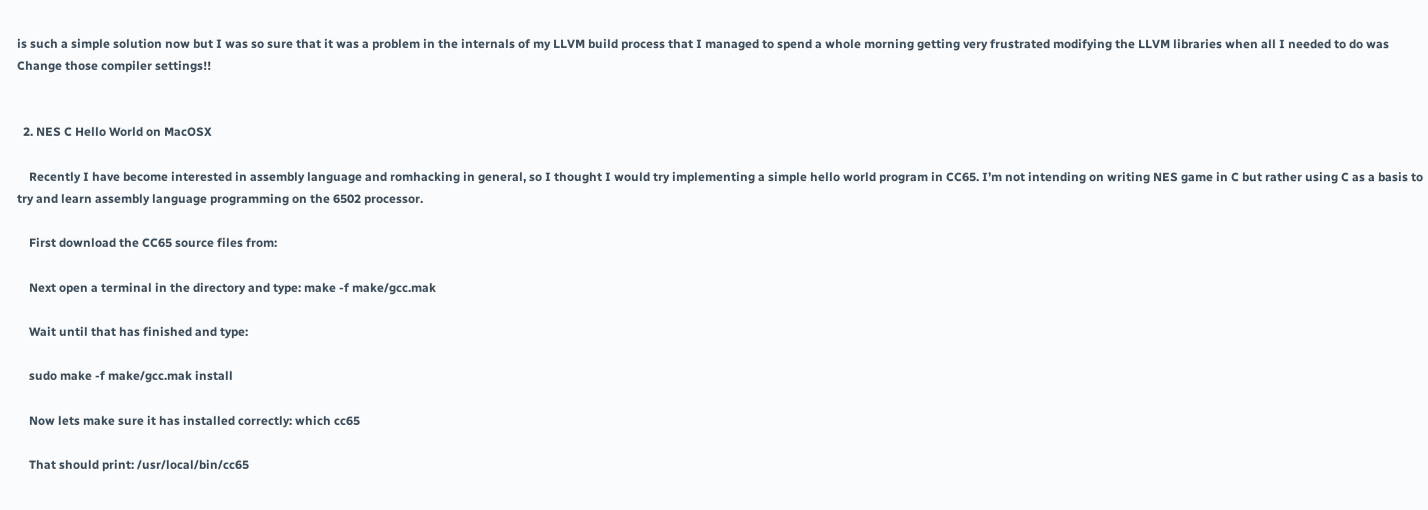is such a simple solution now but I was so sure that it was a problem in the internals of my LLVM build process that I managed to spend a whole morning getting very frustrated modifying the LLVM libraries when all I needed to do was Change those compiler settings!!


  2. NES C Hello World on MacOSX

    Recently I have become interested in assembly language and romhacking in general, so I thought I would try implementing a simple hello world program in CC65. I’m not intending on writing NES game in C but rather using C as a basis to try and learn assembly language programming on the 6502 processor.

    First download the CC65 source files from:

    Next open a terminal in the directory and type: make -f make/gcc.mak

    Wait until that has finished and type:

    sudo make -f make/gcc.mak install

    Now lets make sure it has installed correctly: which cc65

    That should print: /usr/local/bin/cc65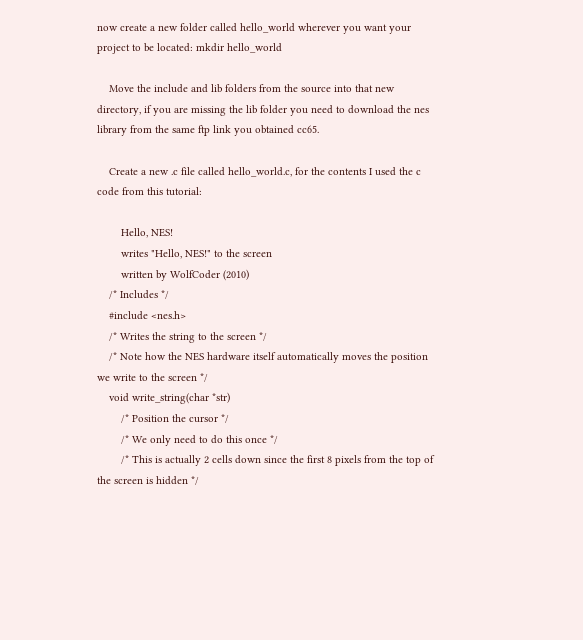now create a new folder called hello_world wherever you want your project to be located: mkdir hello_world

    Move the include and lib folders from the source into that new directory, if you are missing the lib folder you need to download the nes library from the same ftp link you obtained cc65.

    Create a new .c file called hello_world.c, for the contents I used the c code from this tutorial:

        Hello, NES!
        writes "Hello, NES!" to the screen
        written by WolfCoder (2010)
    /* Includes */
    #include <nes.h>
    /* Writes the string to the screen */
    /* Note how the NES hardware itself automatically moves the position we write to the screen */
    void write_string(char *str)
        /* Position the cursor */
        /* We only need to do this once */
        /* This is actually 2 cells down since the first 8 pixels from the top of the screen is hidden */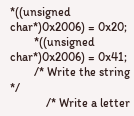*((unsigned char*)0x2006) = 0x20;
        *((unsigned char*)0x2006) = 0x41;
        /* Write the string */
            /* Write a letter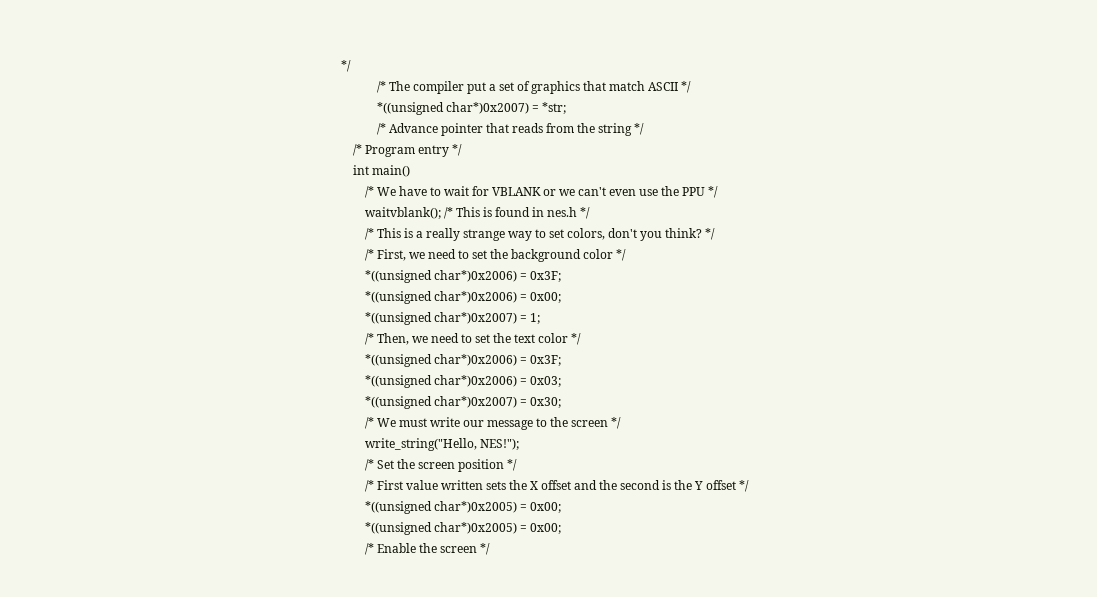*/
            /* The compiler put a set of graphics that match ASCII */
            *((unsigned char*)0x2007) = *str;
            /* Advance pointer that reads from the string */
    /* Program entry */
    int main()
        /* We have to wait for VBLANK or we can't even use the PPU */
        waitvblank(); /* This is found in nes.h */
        /* This is a really strange way to set colors, don't you think? */
        /* First, we need to set the background color */
        *((unsigned char*)0x2006) = 0x3F;
        *((unsigned char*)0x2006) = 0x00;
        *((unsigned char*)0x2007) = 1;
        /* Then, we need to set the text color */
        *((unsigned char*)0x2006) = 0x3F;
        *((unsigned char*)0x2006) = 0x03;
        *((unsigned char*)0x2007) = 0x30;
        /* We must write our message to the screen */
        write_string("Hello, NES!");
        /* Set the screen position */
        /* First value written sets the X offset and the second is the Y offset */
        *((unsigned char*)0x2005) = 0x00;
        *((unsigned char*)0x2005) = 0x00;
        /* Enable the screen */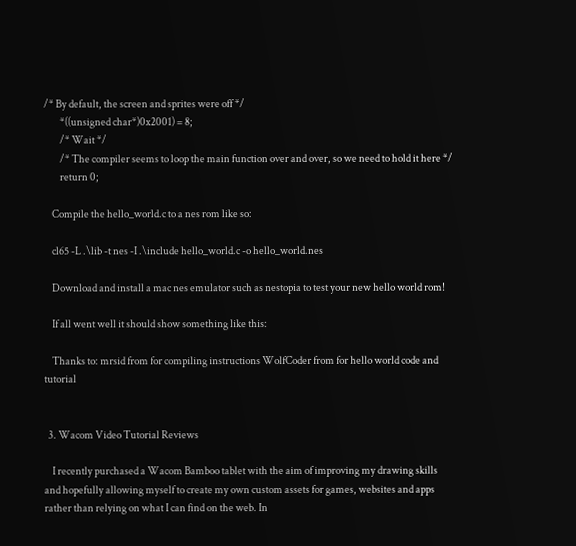/* By default, the screen and sprites were off */
        *((unsigned char*)0x2001) = 8;
        /* Wait */
        /* The compiler seems to loop the main function over and over, so we need to hold it here */
        return 0;

    Compile the hello_world.c to a nes rom like so:

    cl65 -L .\lib -t nes -I .\include hello_world.c -o hello_world.nes

    Download and install a mac nes emulator such as nestopia to test your new hello world rom!

    If all went well it should show something like this:

    Thanks to: mrsid from for compiling instructions WolfCoder from for hello world code and tutorial


  3. Wacom Video Tutorial Reviews

    I recently purchased a Wacom Bamboo tablet with the aim of improving my drawing skills and hopefully allowing myself to create my own custom assets for games, websites and apps rather than relying on what I can find on the web. In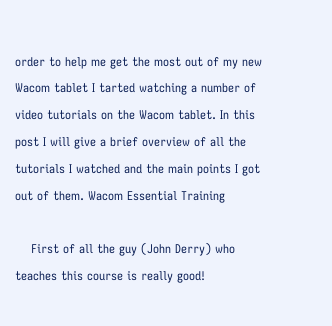order to help me get the most out of my new Wacom tablet I tarted watching a number of video tutorials on the Wacom tablet. In this post I will give a brief overview of all the tutorials I watched and the main points I got out of them. Wacom Essential Training

    First of all the guy (John Derry) who teaches this course is really good!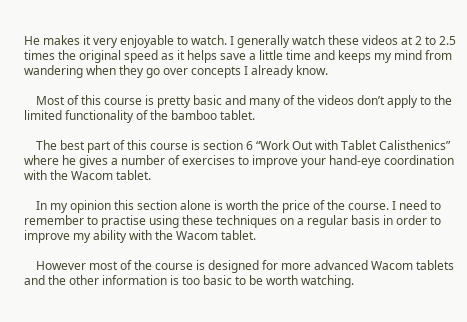He makes it very enjoyable to watch. I generally watch these videos at 2 to 2.5 times the original speed as it helps save a little time and keeps my mind from wandering when they go over concepts I already know.

    Most of this course is pretty basic and many of the videos don’t apply to the limited functionality of the bamboo tablet.

    The best part of this course is section 6 “Work Out with Tablet Calisthenics” where he gives a number of exercises to improve your hand-eye coordination with the Wacom tablet.

    In my opinion this section alone is worth the price of the course. I need to remember to practise using these techniques on a regular basis in order to improve my ability with the Wacom tablet.

    However most of the course is designed for more advanced Wacom tablets and the other information is too basic to be worth watching.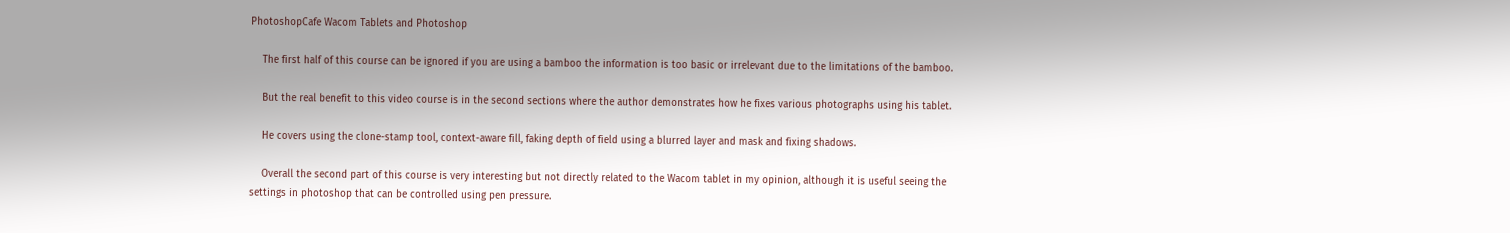PhotoshopCafe Wacom Tablets and Photoshop

    The first half of this course can be ignored if you are using a bamboo the information is too basic or irrelevant due to the limitations of the bamboo.

    But the real benefit to this video course is in the second sections where the author demonstrates how he fixes various photographs using his tablet.

    He covers using the clone-stamp tool, context-aware fill, faking depth of field using a blurred layer and mask and fixing shadows.

    Overall the second part of this course is very interesting but not directly related to the Wacom tablet in my opinion, although it is useful seeing the settings in photoshop that can be controlled using pen pressure.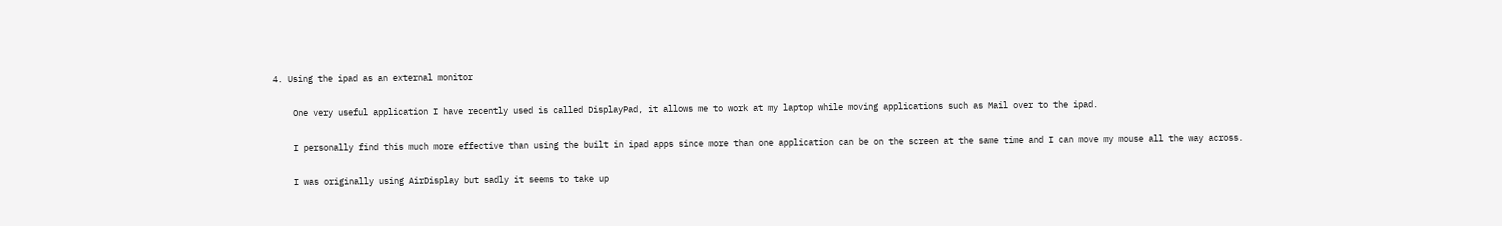4. Using the ipad as an external monitor

    One very useful application I have recently used is called DisplayPad, it allows me to work at my laptop while moving applications such as Mail over to the ipad.

    I personally find this much more effective than using the built in ipad apps since more than one application can be on the screen at the same time and I can move my mouse all the way across.

    I was originally using AirDisplay but sadly it seems to take up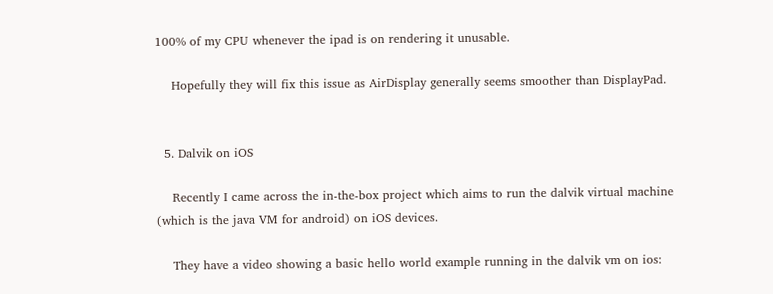100% of my CPU whenever the ipad is on rendering it unusable.

    Hopefully they will fix this issue as AirDisplay generally seems smoother than DisplayPad.


  5. Dalvik on iOS

    Recently I came across the in-the-box project which aims to run the dalvik virtual machine (which is the java VM for android) on iOS devices.

    They have a video showing a basic hello world example running in the dalvik vm on ios: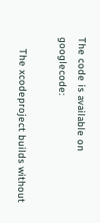The code is available on googlecode:

    The xcodeproject builds without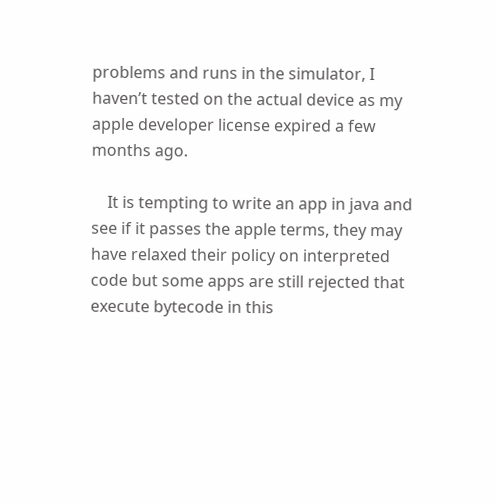problems and runs in the simulator, I haven’t tested on the actual device as my apple developer license expired a few months ago.

    It is tempting to write an app in java and see if it passes the apple terms, they may have relaxed their policy on interpreted code but some apps are still rejected that execute bytecode in this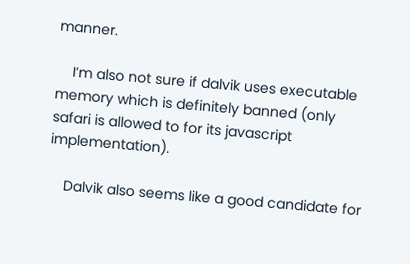manner.

    I’m also not sure if dalvik uses executable memory which is definitely banned (only safari is allowed to for its javascript implementation).

    Dalvik also seems like a good candidate for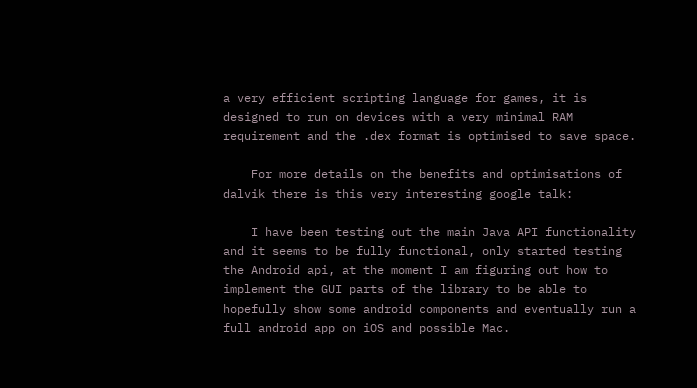a very efficient scripting language for games, it is designed to run on devices with a very minimal RAM requirement and the .dex format is optimised to save space.

    For more details on the benefits and optimisations of dalvik there is this very interesting google talk:

    I have been testing out the main Java API functionality and it seems to be fully functional, only started testing the Android api, at the moment I am figuring out how to implement the GUI parts of the library to be able to hopefully show some android components and eventually run a full android app on iOS and possible Mac.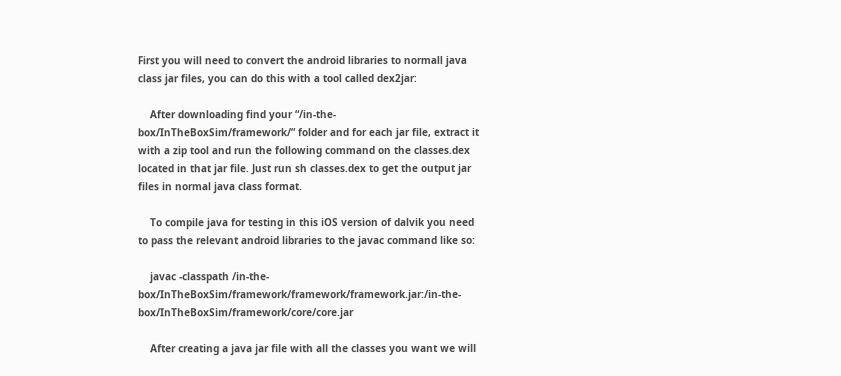First you will need to convert the android libraries to normall java class jar files, you can do this with a tool called dex2jar:

    After downloading find your “/in-the-box/InTheBoxSim/framework/” folder and for each jar file, extract it with a zip tool and run the following command on the classes.dex located in that jar file. Just run sh classes.dex to get the output jar files in normal java class format.

    To compile java for testing in this iOS version of dalvik you need to pass the relevant android libraries to the javac command like so:

    javac -classpath /in-the-box/InTheBoxSim/framework/framework/framework.jar:/in-the-box/InTheBoxSim/framework/core/core.jar

    After creating a java jar file with all the classes you want we will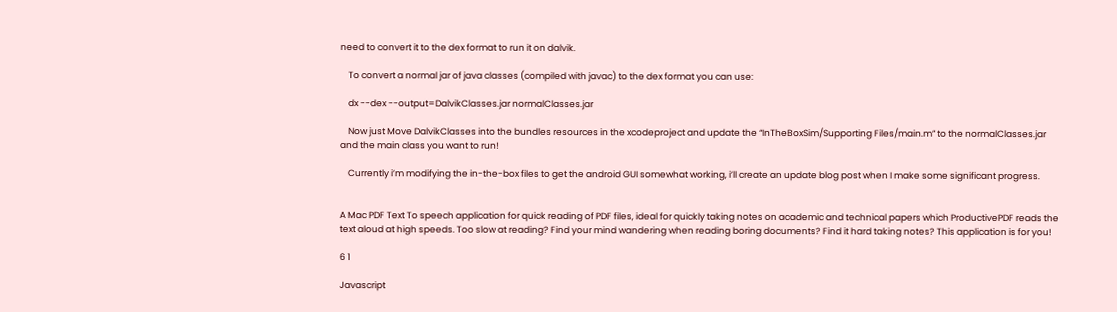need to convert it to the dex format to run it on dalvik.

    To convert a normal jar of java classes (compiled with javac) to the dex format you can use:

    dx --dex --output=DalvikClasses.jar normalClasses.jar

    Now just Move DalvikClasses into the bundles resources in the xcodeproject and update the “InTheBoxSim/Supporting Files/main.m” to the normalClasses.jar and the main class you want to run!

    Currently i’m modifying the in-the-box files to get the android GUI somewhat working, i’ll create an update blog post when I make some significant progress.


A Mac PDF Text To speech application for quick reading of PDF files, ideal for quickly taking notes on academic and technical papers which ProductivePDF reads the text aloud at high speeds. Too slow at reading? Find your mind wandering when reading boring documents? Find it hard taking notes? This application is for you!

6 1

Javascript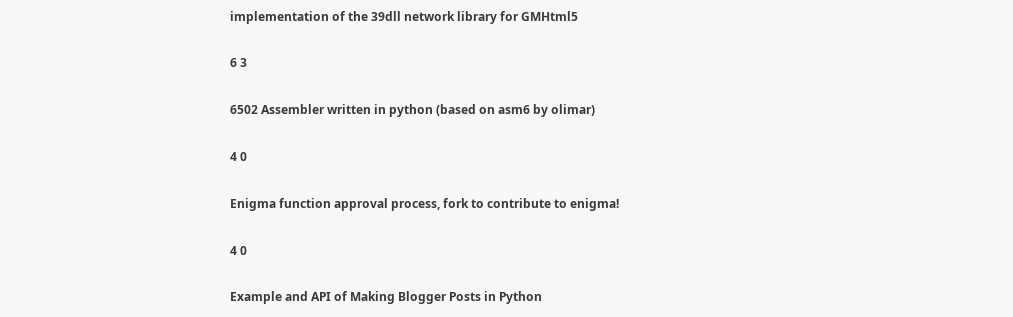implementation of the 39dll network library for GMHtml5

6 3

6502 Assembler written in python (based on asm6 by olimar)

4 0

Enigma function approval process, fork to contribute to enigma!

4 0

Example and API of Making Blogger Posts in Python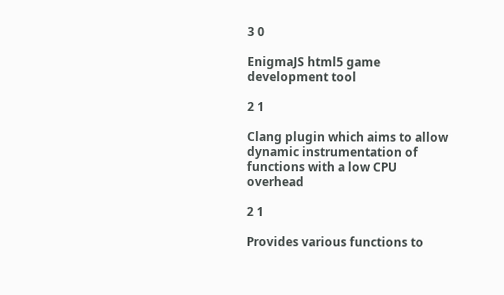3 0

EnigmaJS html5 game development tool

2 1

Clang plugin which aims to allow dynamic instrumentation of functions with a low CPU overhead

2 1

Provides various functions to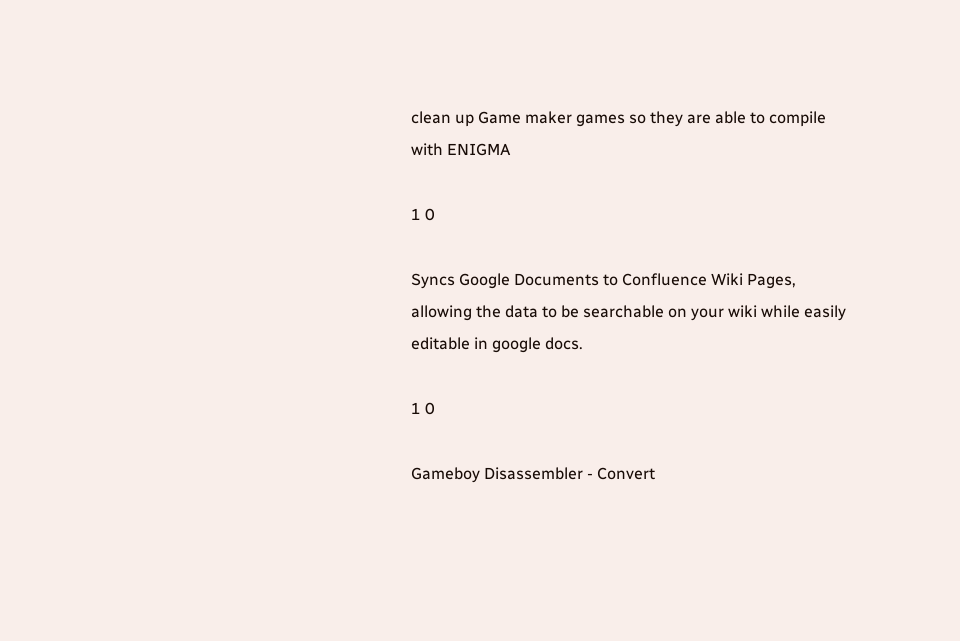clean up Game maker games so they are able to compile with ENIGMA

1 0

Syncs Google Documents to Confluence Wiki Pages, allowing the data to be searchable on your wiki while easily editable in google docs.

1 0

Gameboy Disassembler - Convert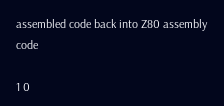assembled code back into Z80 assembly code

1 0